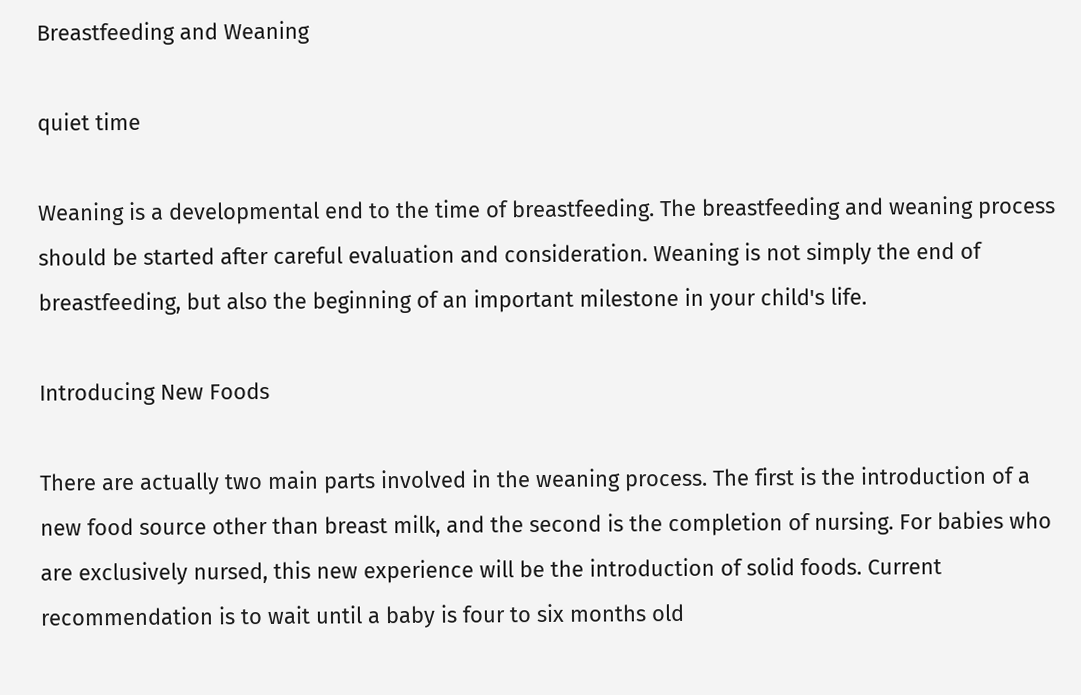Breastfeeding and Weaning

quiet time

Weaning is a developmental end to the time of breastfeeding. The breastfeeding and weaning process should be started after careful evaluation and consideration. Weaning is not simply the end of breastfeeding, but also the beginning of an important milestone in your child's life.

Introducing New Foods

There are actually two main parts involved in the weaning process. The first is the introduction of a new food source other than breast milk, and the second is the completion of nursing. For babies who are exclusively nursed, this new experience will be the introduction of solid foods. Current recommendation is to wait until a baby is four to six months old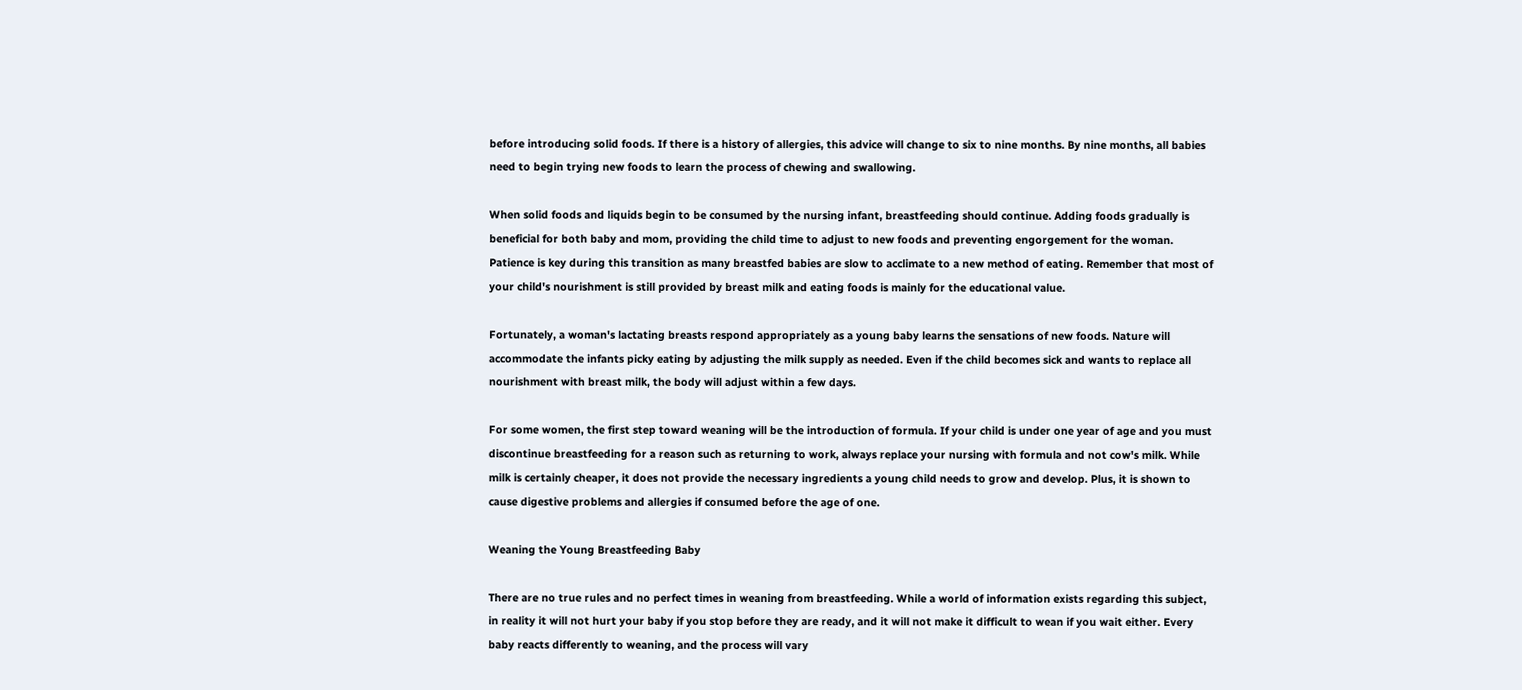before introducing solid foods. If there is a history of allergies, this advice will change to six to nine months. By nine months, all babies need to begin trying new foods to learn the process of chewing and swallowing.

When solid foods and liquids begin to be consumed by the nursing infant, breastfeeding should continue. Adding foods gradually is beneficial for both baby and mom, providing the child time to adjust to new foods and preventing engorgement for the woman. Patience is key during this transition as many breastfed babies are slow to acclimate to a new method of eating. Remember that most of your child's nourishment is still provided by breast milk and eating foods is mainly for the educational value.

Fortunately, a woman's lactating breasts respond appropriately as a young baby learns the sensations of new foods. Nature will accommodate the infants picky eating by adjusting the milk supply as needed. Even if the child becomes sick and wants to replace all nourishment with breast milk, the body will adjust within a few days.

For some women, the first step toward weaning will be the introduction of formula. If your child is under one year of age and you must discontinue breastfeeding for a reason such as returning to work, always replace your nursing with formula and not cow's milk. While milk is certainly cheaper, it does not provide the necessary ingredients a young child needs to grow and develop. Plus, it is shown to cause digestive problems and allergies if consumed before the age of one.

Weaning the Young Breastfeeding Baby

There are no true rules and no perfect times in weaning from breastfeeding. While a world of information exists regarding this subject, in reality it will not hurt your baby if you stop before they are ready, and it will not make it difficult to wean if you wait either. Every baby reacts differently to weaning, and the process will vary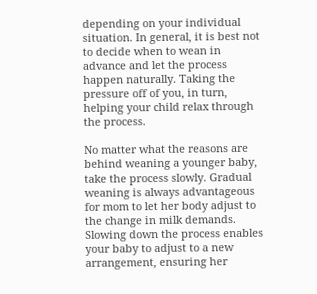depending on your individual situation. In general, it is best not to decide when to wean in advance and let the process happen naturally. Taking the pressure off of you, in turn, helping your child relax through the process.

No matter what the reasons are behind weaning a younger baby, take the process slowly. Gradual weaning is always advantageous for mom to let her body adjust to the change in milk demands. Slowing down the process enables your baby to adjust to a new arrangement, ensuring her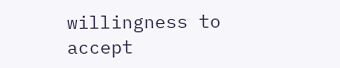willingness to accept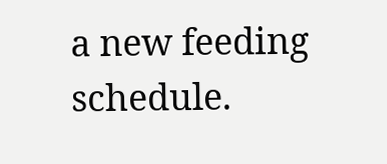a new feeding schedule.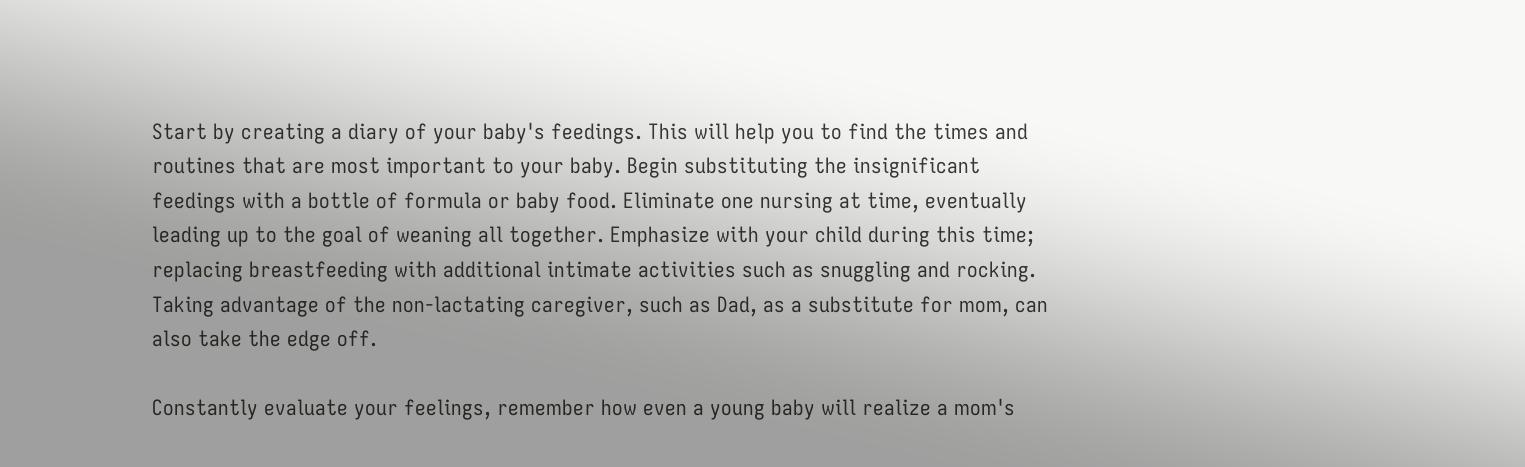Start by creating a diary of your baby's feedings. This will help you to find the times and routines that are most important to your baby. Begin substituting the insignificant feedings with a bottle of formula or baby food. Eliminate one nursing at time, eventually leading up to the goal of weaning all together. Emphasize with your child during this time; replacing breastfeeding with additional intimate activities such as snuggling and rocking. Taking advantage of the non-lactating caregiver, such as Dad, as a substitute for mom, can also take the edge off.

Constantly evaluate your feelings, remember how even a young baby will realize a mom's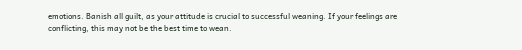emotions. Banish all guilt, as your attitude is crucial to successful weaning. If your feelings are conflicting, this may not be the best time to wean.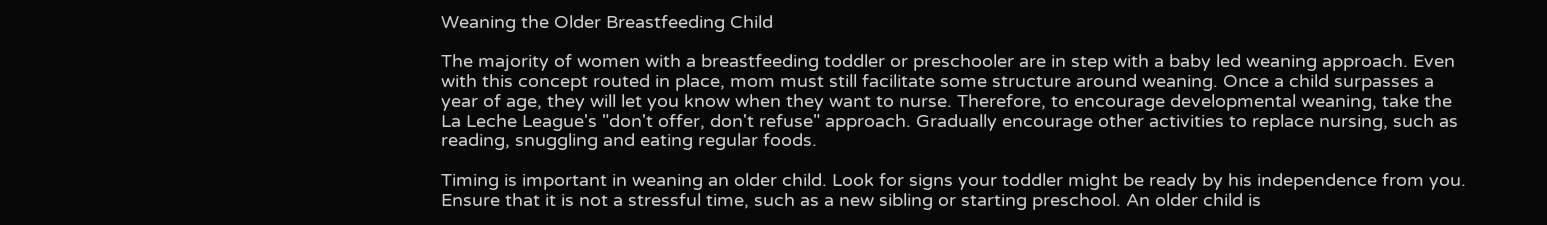Weaning the Older Breastfeeding Child

The majority of women with a breastfeeding toddler or preschooler are in step with a baby led weaning approach. Even with this concept routed in place, mom must still facilitate some structure around weaning. Once a child surpasses a year of age, they will let you know when they want to nurse. Therefore, to encourage developmental weaning, take the La Leche League's "don't offer, don't refuse" approach. Gradually encourage other activities to replace nursing, such as reading, snuggling and eating regular foods.

Timing is important in weaning an older child. Look for signs your toddler might be ready by his independence from you. Ensure that it is not a stressful time, such as a new sibling or starting preschool. An older child is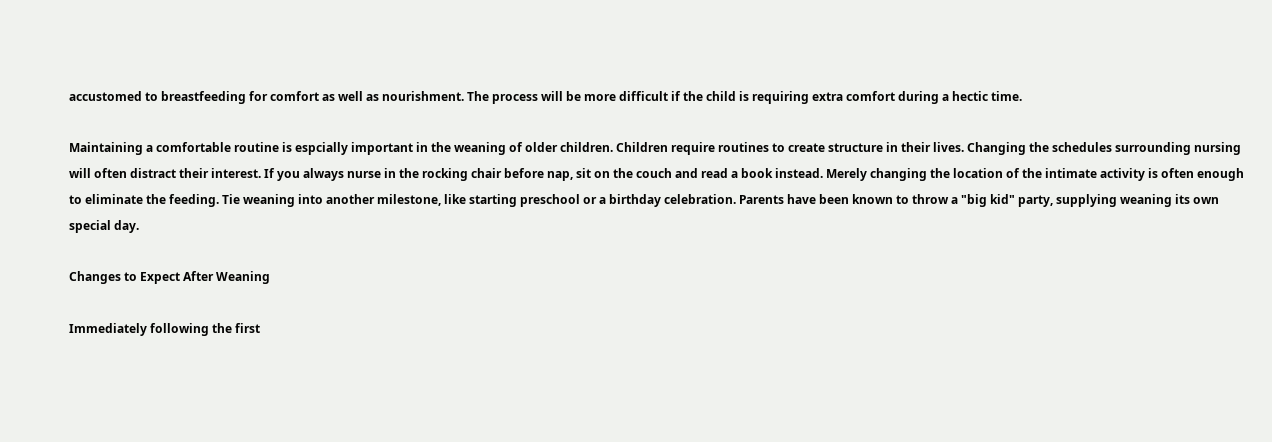accustomed to breastfeeding for comfort as well as nourishment. The process will be more difficult if the child is requiring extra comfort during a hectic time.

Maintaining a comfortable routine is espcially important in the weaning of older children. Children require routines to create structure in their lives. Changing the schedules surrounding nursing will often distract their interest. If you always nurse in the rocking chair before nap, sit on the couch and read a book instead. Merely changing the location of the intimate activity is often enough to eliminate the feeding. Tie weaning into another milestone, like starting preschool or a birthday celebration. Parents have been known to throw a "big kid" party, supplying weaning its own special day.

Changes to Expect After Weaning

Immediately following the first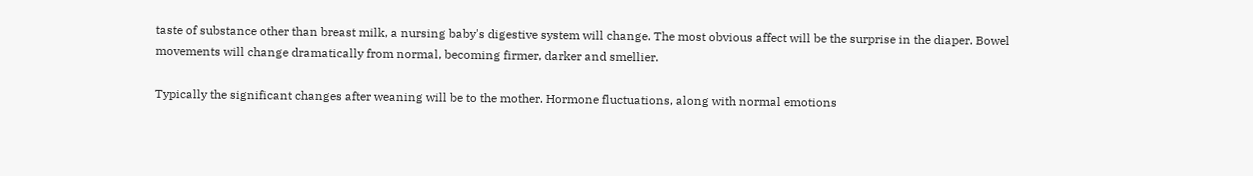taste of substance other than breast milk, a nursing baby's digestive system will change. The most obvious affect will be the surprise in the diaper. Bowel movements will change dramatically from normal, becoming firmer, darker and smellier.

Typically the significant changes after weaning will be to the mother. Hormone fluctuations, along with normal emotions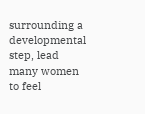surrounding a developmental step, lead many women to feel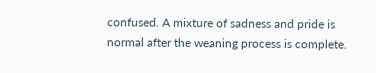confused. A mixture of sadness and pride is normal after the weaning process is complete.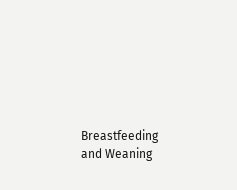Breastfeeding and Weaning